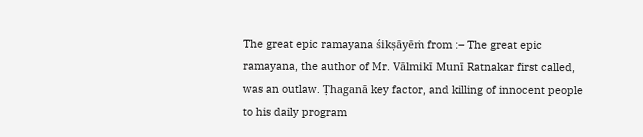The great epic ramayana śikṣāyēṁ from :– The great epic ramayana, the author of Mr. Vālmikī Munī Ratnakar first called, was an outlaw. Ṭhaganā key factor, and killing of innocent people to his daily program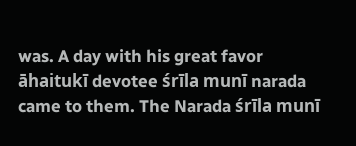was. A day with his great favor āhaitukī devotee śrīla munī narada came to them. The Narada śrīla munī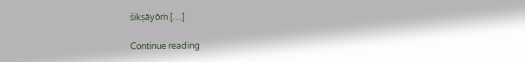śikṣāyōṁ […]

Continue reading